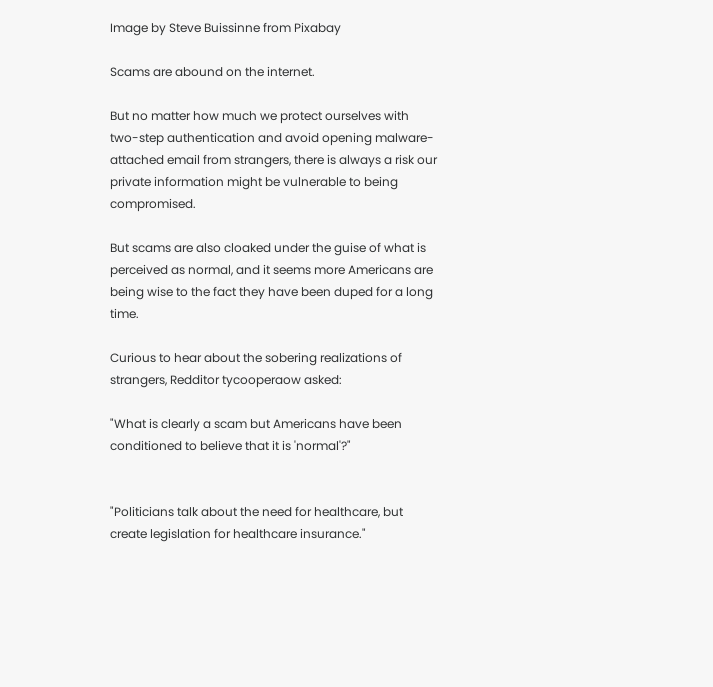Image by Steve Buissinne from Pixabay

Scams are abound on the internet.

But no matter how much we protect ourselves with two-step authentication and avoid opening malware-attached email from strangers, there is always a risk our private information might be vulnerable to being compromised.

But scams are also cloaked under the guise of what is perceived as normal, and it seems more Americans are being wise to the fact they have been duped for a long time.

Curious to hear about the sobering realizations of strangers, Redditor tycooperaow asked:

"What is clearly a scam but Americans have been conditioned to believe that it is 'normal'?"


"Politicians talk about the need for healthcare, but create legislation for healthcare insurance."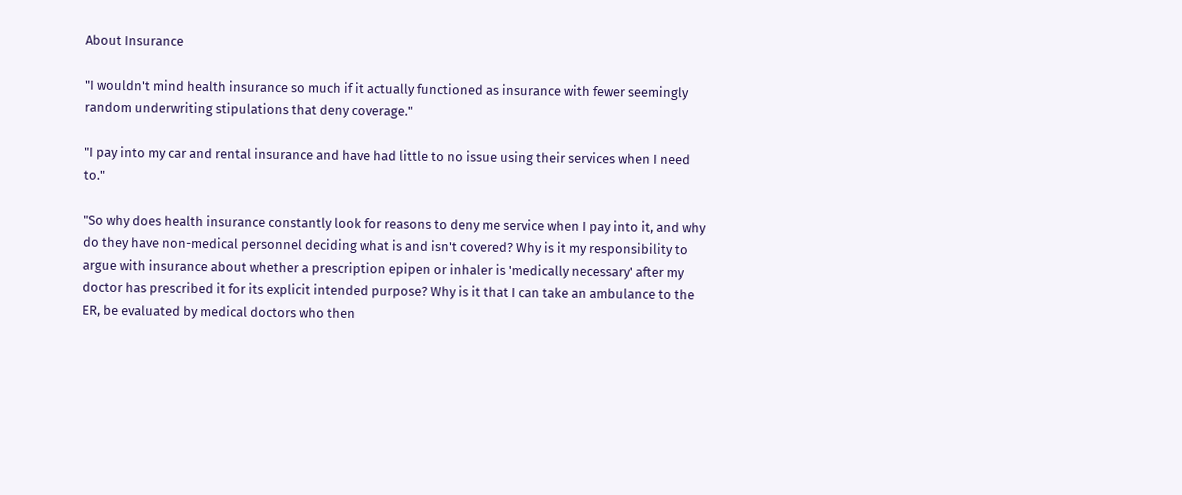About Insurance

"I wouldn't mind health insurance so much if it actually functioned as insurance with fewer seemingly random underwriting stipulations that deny coverage."

"I pay into my car and rental insurance and have had little to no issue using their services when I need to."

"So why does health insurance constantly look for reasons to deny me service when I pay into it, and why do they have non-medical personnel deciding what is and isn't covered? Why is it my responsibility to argue with insurance about whether a prescription epipen or inhaler is 'medically necessary' after my doctor has prescribed it for its explicit intended purpose? Why is it that I can take an ambulance to the ER, be evaluated by medical doctors who then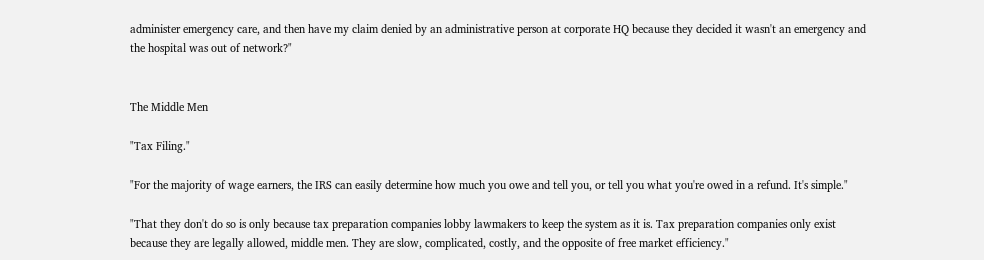administer emergency care, and then have my claim denied by an administrative person at corporate HQ because they decided it wasn't an emergency and the hospital was out of network?"


The Middle Men

"Tax Filing."

"For the majority of wage earners, the IRS can easily determine how much you owe and tell you, or tell you what you're owed in a refund. It's simple."

"That they don't do so is only because tax preparation companies lobby lawmakers to keep the system as it is. Tax preparation companies only exist because they are legally allowed, middle men. They are slow, complicated, costly, and the opposite of free market efficiency."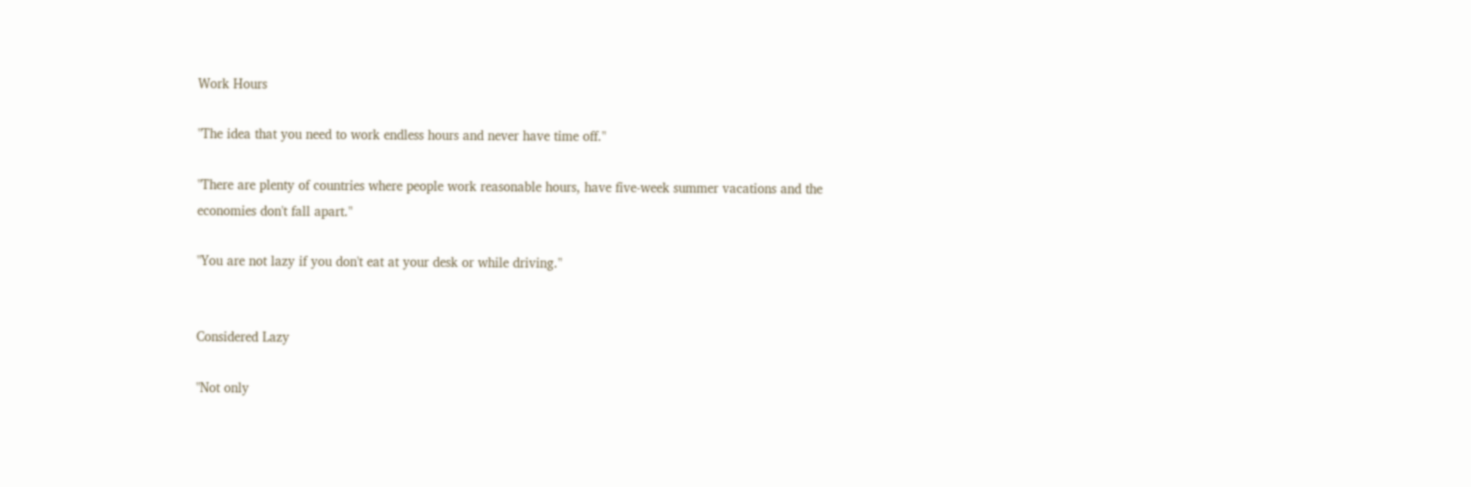Work Hours

"The idea that you need to work endless hours and never have time off."

"There are plenty of countries where people work reasonable hours, have five-week summer vacations and the economies don't fall apart."

"You are not lazy if you don't eat at your desk or while driving."


Considered Lazy

"Not only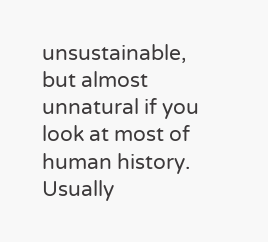unsustainable, but almost unnatural if you look at most of human history. Usually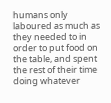humans only laboured as much as they needed to in order to put food on the table, and spent the rest of their time doing whatever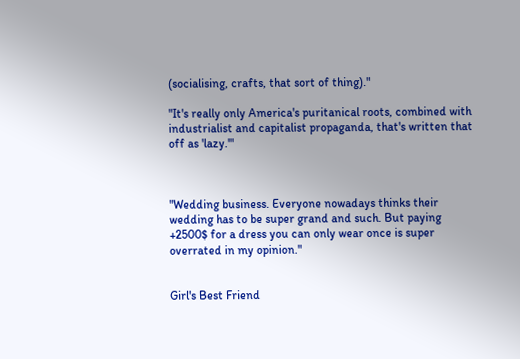(socialising, crafts, that sort of thing)."

"It's really only America's puritanical roots, combined with industrialist and capitalist propaganda, that's written that off as 'lazy.'"



"Wedding business. Everyone nowadays thinks their wedding has to be super grand and such. But paying +2500$ for a dress you can only wear once is super overrated in my opinion."


Girl's Best Friend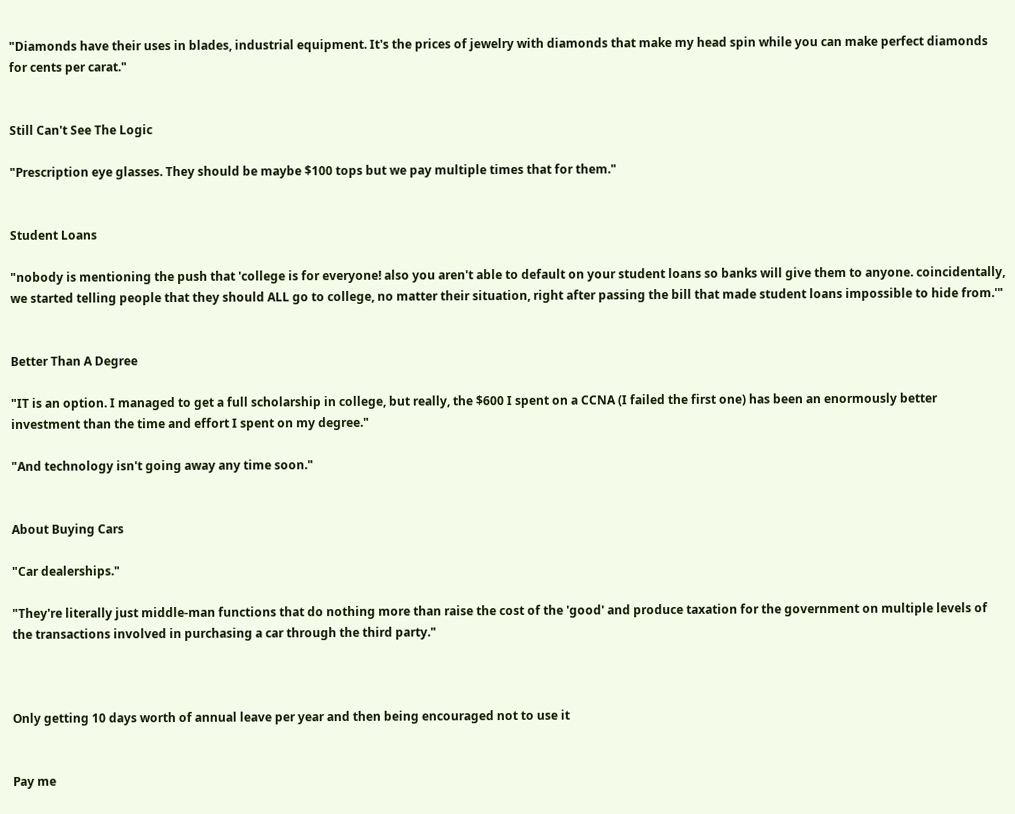"Diamonds have their uses in blades, industrial equipment. It's the prices of jewelry with diamonds that make my head spin while you can make perfect diamonds for cents per carat."


Still Can't See The Logic

"Prescription eye glasses. They should be maybe $100 tops but we pay multiple times that for them."


Student Loans

"nobody is mentioning the push that 'college is for everyone! also you aren't able to default on your student loans so banks will give them to anyone. coincidentally, we started telling people that they should ALL go to college, no matter their situation, right after passing the bill that made student loans impossible to hide from.'"


Better Than A Degree

"IT is an option. I managed to get a full scholarship in college, but really, the $600 I spent on a CCNA (I failed the first one) has been an enormously better investment than the time and effort I spent on my degree."

"And technology isn't going away any time soon."


About Buying Cars

"Car dealerships."

"They're literally just middle-man functions that do nothing more than raise the cost of the 'good' and produce taxation for the government on multiple levels of the transactions involved in purchasing a car through the third party."



Only getting 10 days worth of annual leave per year and then being encouraged not to use it


Pay me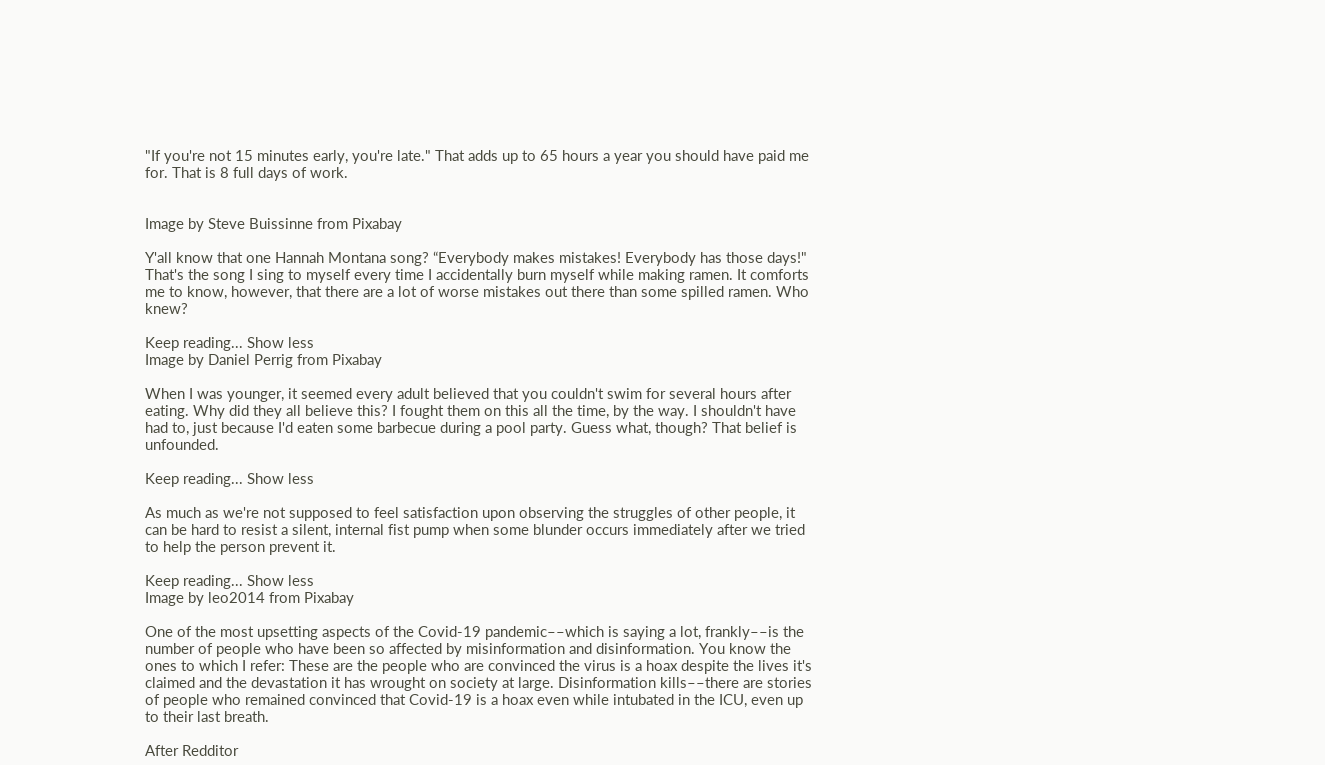"If you're not 15 minutes early, you're late." That adds up to 65 hours a year you should have paid me for. That is 8 full days of work.


Image by Steve Buissinne from Pixabay

Y'all know that one Hannah Montana song? “Everybody makes mistakes! Everybody has those days!" That's the song I sing to myself every time I accidentally burn myself while making ramen. It comforts me to know, however, that there are a lot of worse mistakes out there than some spilled ramen. Who knew?

Keep reading... Show less
Image by Daniel Perrig from Pixabay

When I was younger, it seemed every adult believed that you couldn't swim for several hours after eating. Why did they all believe this? I fought them on this all the time, by the way. I shouldn't have had to, just because I'd eaten some barbecue during a pool party. Guess what, though? That belief is unfounded.

Keep reading... Show less

As much as we're not supposed to feel satisfaction upon observing the struggles of other people, it can be hard to resist a silent, internal fist pump when some blunder occurs immediately after we tried to help the person prevent it.

Keep reading... Show less
Image by leo2014 from Pixabay

One of the most upsetting aspects of the Covid-19 pandemic––which is saying a lot, frankly––is the number of people who have been so affected by misinformation and disinformation. You know the ones to which I refer: These are the people who are convinced the virus is a hoax despite the lives it's claimed and the devastation it has wrought on society at large. Disinformation kills––there are stories of people who remained convinced that Covid-19 is a hoax even while intubated in the ICU, even up to their last breath.

After Redditor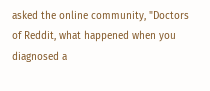asked the online community, "Doctors of Reddit, what happened when you diagnosed a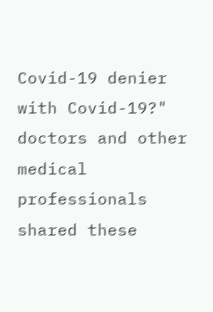Covid-19 denier with Covid-19?" doctors and other medical professionals shared these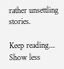rather unsettling stories.

Keep reading... Show less